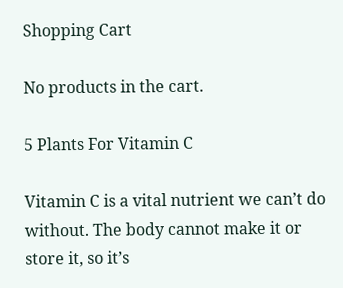Shopping Cart

No products in the cart.

5 Plants For Vitamin C

Vitamin C is a vital nutrient we can’t do without. The body cannot make it or store it, so it’s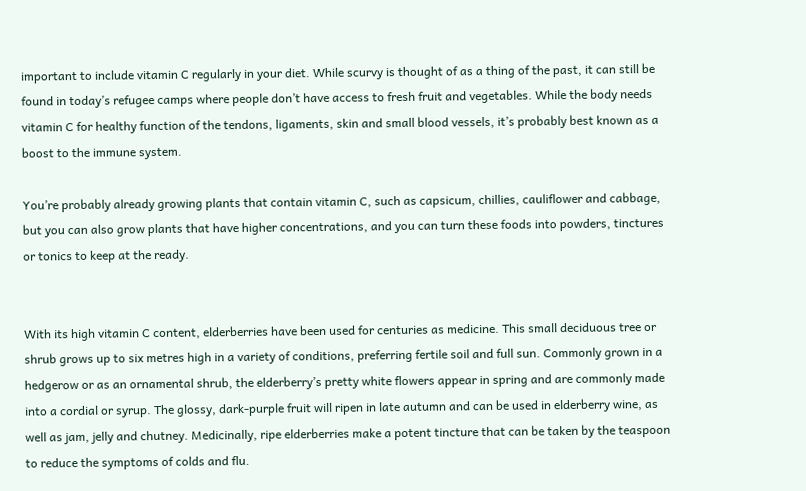important to include vitamin C regularly in your diet. While scurvy is thought of as a thing of the past, it can still be found in today’s refugee camps where people don’t have access to fresh fruit and vegetables. While the body needs vitamin C for healthy function of the tendons, ligaments, skin and small blood vessels, it’s probably best known as a boost to the immune system.

You’re probably already growing plants that contain vitamin C, such as capsicum, chillies, cauliflower and cabbage, but you can also grow plants that have higher concentrations, and you can turn these foods into powders, tinctures or tonics to keep at the ready.


With its high vitamin C content, elderberries have been used for centuries as medicine. This small deciduous tree or shrub grows up to six metres high in a variety of conditions, preferring fertile soil and full sun. Commonly grown in a hedgerow or as an ornamental shrub, the elderberry’s pretty white flowers appear in spring and are commonly made into a cordial or syrup. The glossy, dark-purple fruit will ripen in late autumn and can be used in elderberry wine, as well as jam, jelly and chutney. Medicinally, ripe elderberries make a potent tincture that can be taken by the teaspoon to reduce the symptoms of colds and flu.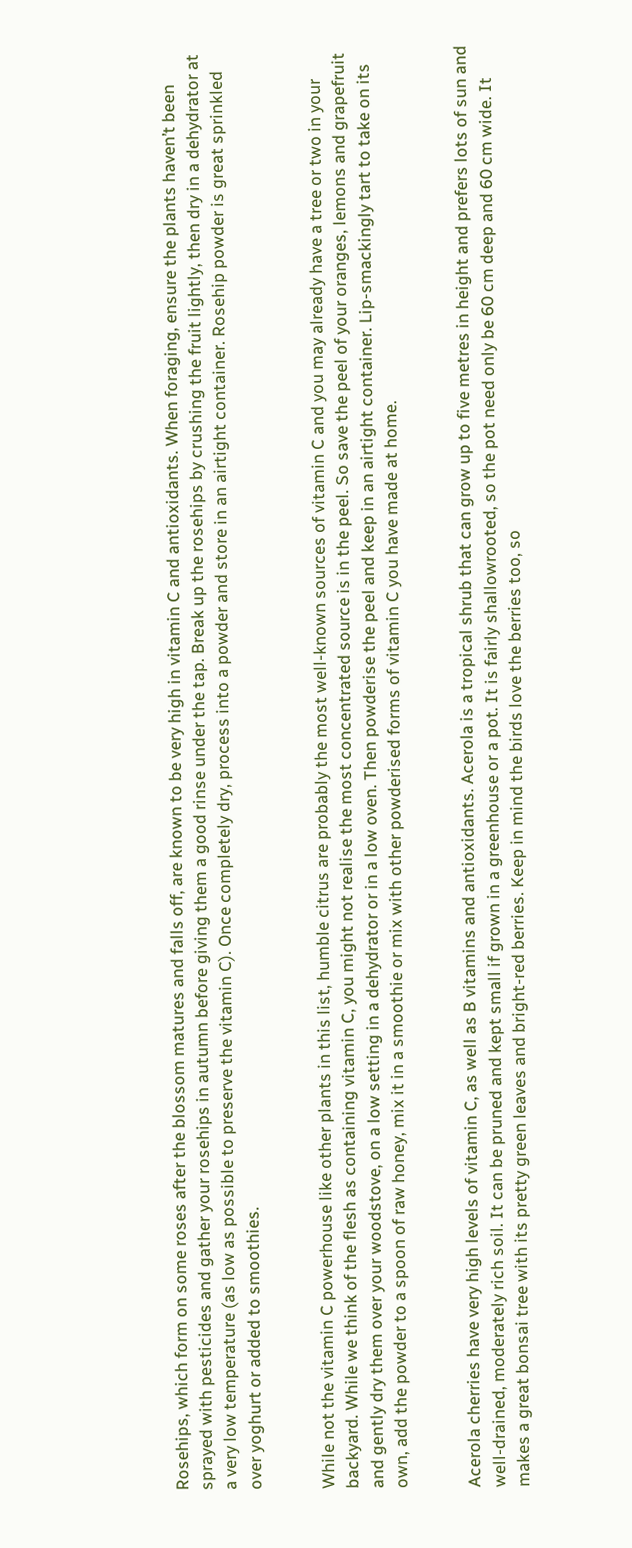Rosehips, which form on some roses after the blossom matures and falls off, are known to be very high in vitamin C and antioxidants. When foraging, ensure the plants haven’t been sprayed with pesticides and gather your rosehips in autumn before giving them a good rinse under the tap. Break up the rosehips by crushing the fruit lightly, then dry in a dehydrator at a very low temperature (as low as possible to preserve the vitamin C). Once completely dry, process into a powder and store in an airtight container. Rosehip powder is great sprinkled over yoghurt or added to smoothies.


While not the vitamin C powerhouse like other plants in this list, humble citrus are probably the most well-known sources of vitamin C and you may already have a tree or two in your backyard. While we think of the flesh as containing vitamin C, you might not realise the most concentrated source is in the peel. So save the peel of your oranges, lemons and grapefruit and gently dry them over your woodstove, on a low setting in a dehydrator or in a low oven. Then powderise the peel and keep in an airtight container. Lip-smackingly tart to take on its own, add the powder to a spoon of raw honey, mix it in a smoothie or mix with other powderised forms of vitamin C you have made at home.


Acerola cherries have very high levels of vitamin C, as well as B vitamins and antioxidants. Acerola is a tropical shrub that can grow up to five metres in height and prefers lots of sun and well-drained, moderately rich soil. It can be pruned and kept small if grown in a greenhouse or a pot. It is fairly shallowrooted, so the pot need only be 60 cm deep and 60 cm wide. It makes a great bonsai tree with its pretty green leaves and bright-red berries. Keep in mind the birds love the berries too, so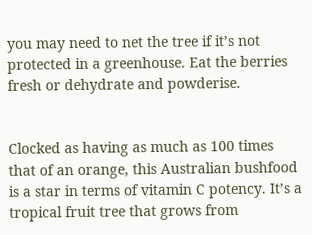you may need to net the tree if it’s not protected in a greenhouse. Eat the berries fresh or dehydrate and powderise.


Clocked as having as much as 100 times that of an orange, this Australian bushfood is a star in terms of vitamin C potency. It’s a tropical fruit tree that grows from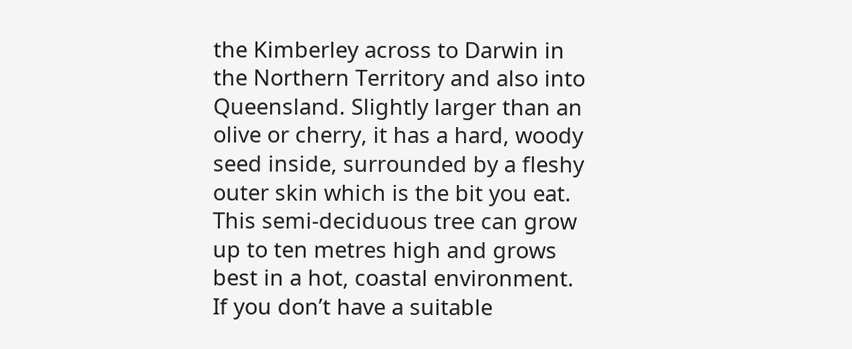the Kimberley across to Darwin in the Northern Territory and also into Queensland. Slightly larger than an olive or cherry, it has a hard, woody seed inside, surrounded by a fleshy outer skin which is the bit you eat. This semi-deciduous tree can grow up to ten metres high and grows best in a hot, coastal environment. If you don’t have a suitable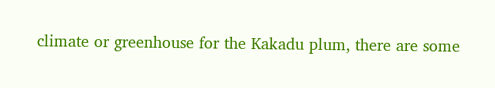climate or greenhouse for the Kakadu plum, there are some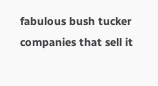fabulous bush tucker companies that sell it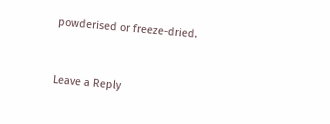powderised or freeze-dried.


Leave a Reply